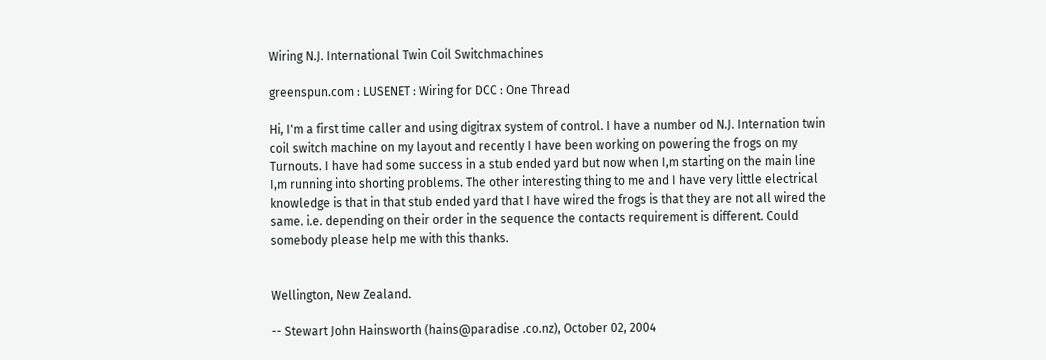Wiring N.J. International Twin Coil Switchmachines

greenspun.com : LUSENET : Wiring for DCC : One Thread

Hi, I'm a first time caller and using digitrax system of control. I have a number od N.J. Internation twin coil switch machine on my layout and recently I have been working on powering the frogs on my Turnouts. I have had some success in a stub ended yard but now when I,m starting on the main line I,m running into shorting problems. The other interesting thing to me and I have very little electrical knowledge is that in that stub ended yard that I have wired the frogs is that they are not all wired the same. i.e. depending on their order in the sequence the contacts requirement is different. Could somebody please help me with this thanks.


Wellington, New Zealand.

-- Stewart John Hainsworth (hains@paradise .co.nz), October 02, 2004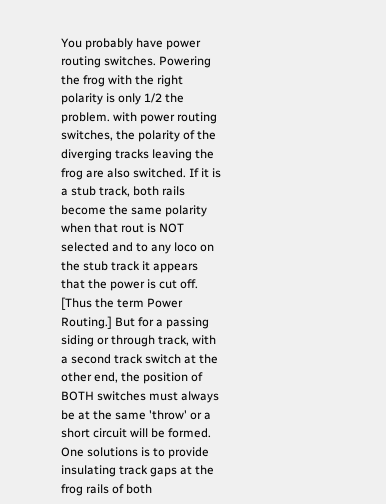You probably have power routing switches. Powering the frog with the right polarity is only 1/2 the problem. with power routing switches, the polarity of the diverging tracks leaving the frog are also switched. If it is a stub track, both rails become the same polarity when that rout is NOT selected and to any loco on the stub track it appears that the power is cut off. [Thus the term Power Routing.] But for a passing siding or through track, with a second track switch at the other end, the position of BOTH switches must always be at the same 'throw' or a short circuit will be formed. One solutions is to provide insulating track gaps at the frog rails of both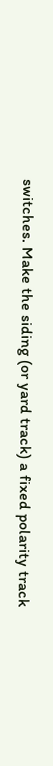switches. Make the siding (or yard track) a fixed polarity track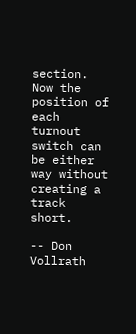section. Now the position of each turnout switch can be either way without creating a track short.

-- Don Vollrath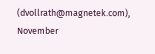(dvollrath@magnetek.com), November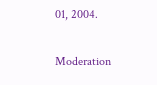01, 2004.

Moderation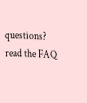questions? read the FAQ